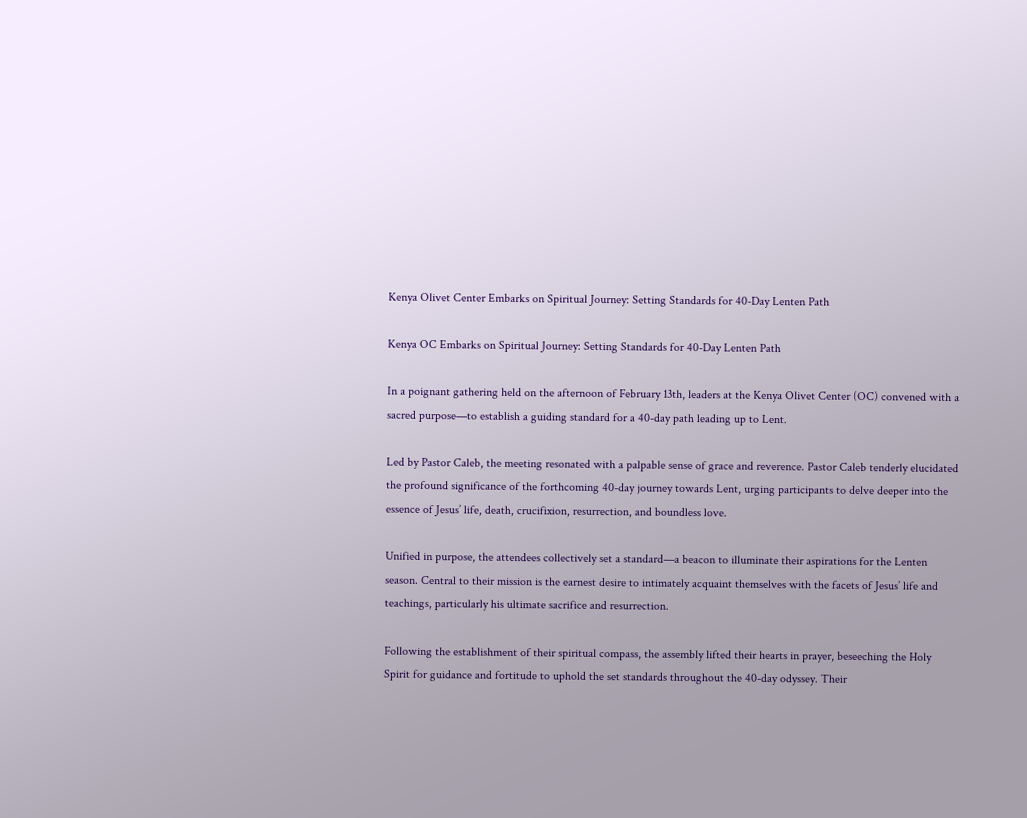Kenya Olivet Center Embarks on Spiritual Journey: Setting Standards for 40-Day Lenten Path

Kenya OC Embarks on Spiritual Journey: Setting Standards for 40-Day Lenten Path

In a poignant gathering held on the afternoon of February 13th, leaders at the Kenya Olivet Center (OC) convened with a sacred purpose—to establish a guiding standard for a 40-day path leading up to Lent.

Led by Pastor Caleb, the meeting resonated with a palpable sense of grace and reverence. Pastor Caleb tenderly elucidated the profound significance of the forthcoming 40-day journey towards Lent, urging participants to delve deeper into the essence of Jesus’ life, death, crucifixion, resurrection, and boundless love.

Unified in purpose, the attendees collectively set a standard—a beacon to illuminate their aspirations for the Lenten season. Central to their mission is the earnest desire to intimately acquaint themselves with the facets of Jesus’ life and teachings, particularly his ultimate sacrifice and resurrection.

Following the establishment of their spiritual compass, the assembly lifted their hearts in prayer, beseeching the Holy Spirit for guidance and fortitude to uphold the set standards throughout the 40-day odyssey. Their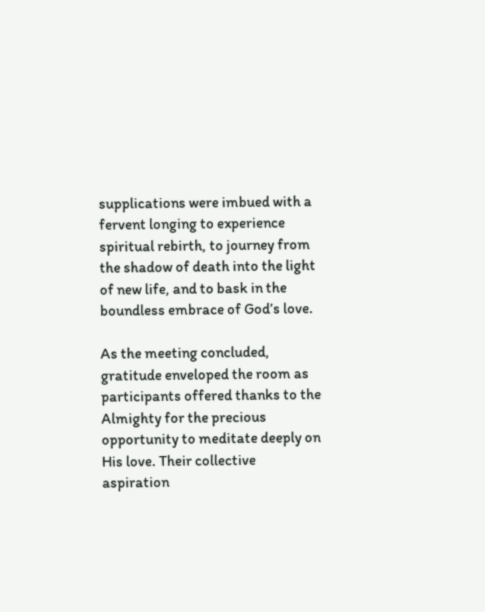supplications were imbued with a fervent longing to experience spiritual rebirth, to journey from the shadow of death into the light of new life, and to bask in the boundless embrace of God’s love.

As the meeting concluded, gratitude enveloped the room as participants offered thanks to the Almighty for the precious opportunity to meditate deeply on His love. Their collective aspiration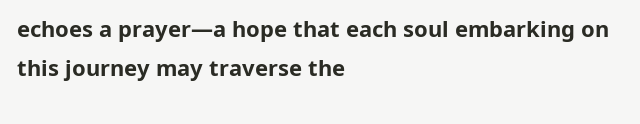echoes a prayer—a hope that each soul embarking on this journey may traverse the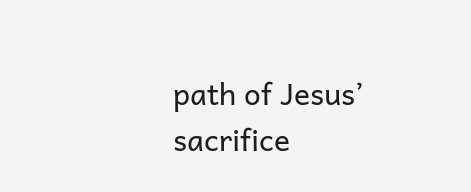path of Jesus’ sacrifice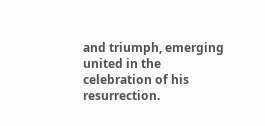and triumph, emerging united in the celebration of his resurrection.